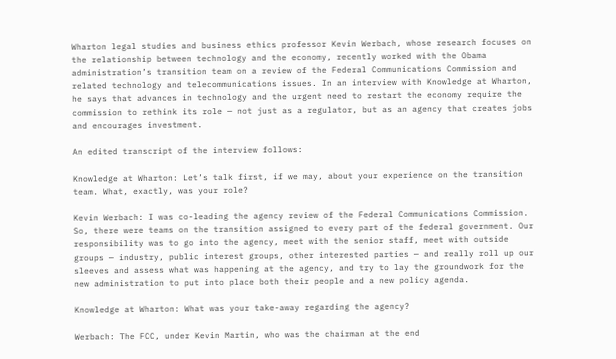Wharton legal studies and business ethics professor Kevin Werbach, whose research focuses on the relationship between technology and the economy, recently worked with the Obama administration’s transition team on a review of the Federal Communications Commission and related technology and telecommunications issues. In an interview with Knowledge at Wharton, he says that advances in technology and the urgent need to restart the economy require the commission to rethink its role — not just as a regulator, but as an agency that creates jobs and encourages investment.

An edited transcript of the interview follows:

Knowledge at Wharton: Let’s talk first, if we may, about your experience on the transition team. What, exactly, was your role?

Kevin Werbach: I was co-leading the agency review of the Federal Communications Commission. So, there were teams on the transition assigned to every part of the federal government. Our responsibility was to go into the agency, meet with the senior staff, meet with outside groups — industry, public interest groups, other interested parties — and really roll up our sleeves and assess what was happening at the agency, and try to lay the groundwork for the new administration to put into place both their people and a new policy agenda.

Knowledge at Wharton: What was your take-away regarding the agency?

Werbach: The FCC, under Kevin Martin, who was the chairman at the end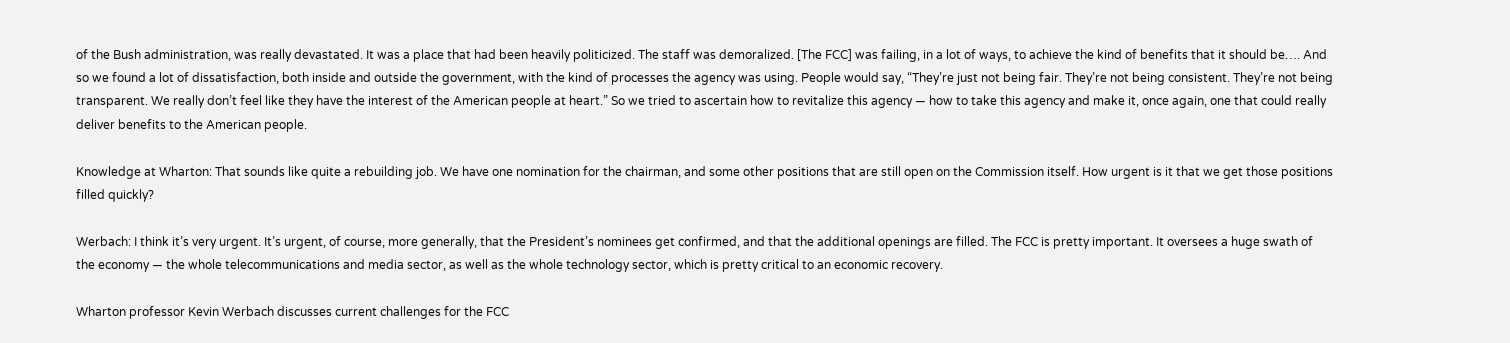of the Bush administration, was really devastated. It was a place that had been heavily politicized. The staff was demoralized. [The FCC] was failing, in a lot of ways, to achieve the kind of benefits that it should be…. And so we found a lot of dissatisfaction, both inside and outside the government, with the kind of processes the agency was using. People would say, “They’re just not being fair. They’re not being consistent. They’re not being transparent. We really don’t feel like they have the interest of the American people at heart.” So we tried to ascertain how to revitalize this agency — how to take this agency and make it, once again, one that could really deliver benefits to the American people.

Knowledge at Wharton: That sounds like quite a rebuilding job. We have one nomination for the chairman, and some other positions that are still open on the Commission itself. How urgent is it that we get those positions filled quickly?

Werbach: I think it’s very urgent. It’s urgent, of course, more generally, that the President’s nominees get confirmed, and that the additional openings are filled. The FCC is pretty important. It oversees a huge swath of the economy — the whole telecommunications and media sector, as well as the whole technology sector, which is pretty critical to an economic recovery.

Wharton professor Kevin Werbach discusses current challenges for the FCC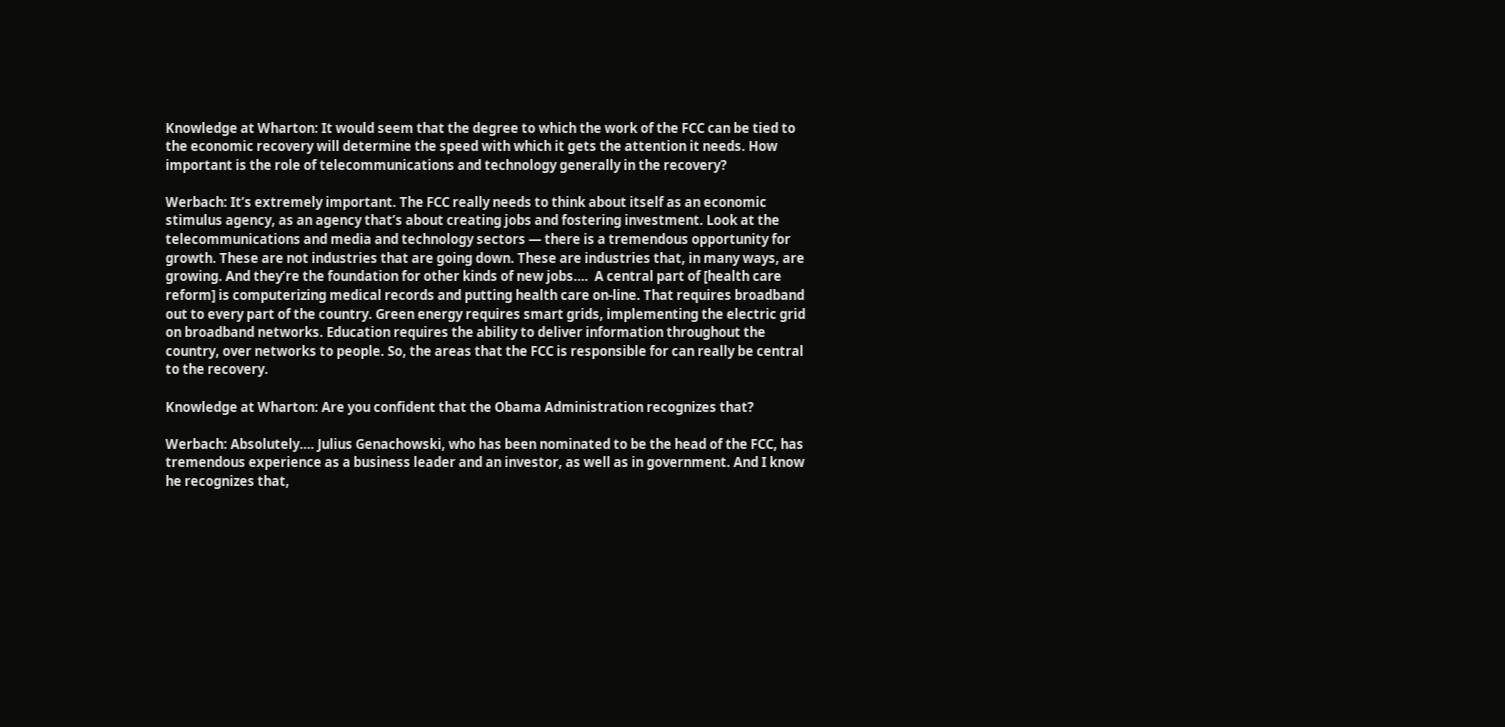Knowledge at Wharton: It would seem that the degree to which the work of the FCC can be tied to the economic recovery will determine the speed with which it gets the attention it needs. How important is the role of telecommunications and technology generally in the recovery?

Werbach: It’s extremely important. The FCC really needs to think about itself as an economic stimulus agency, as an agency that’s about creating jobs and fostering investment. Look at the telecommunications and media and technology sectors — there is a tremendous opportunity for growth. These are not industries that are going down. These are industries that, in many ways, are growing. And they’re the foundation for other kinds of new jobs….  A central part of [health care reform] is computerizing medical records and putting health care on-line. That requires broadband out to every part of the country. Green energy requires smart grids, implementing the electric grid on broadband networks. Education requires the ability to deliver information throughout the country, over networks to people. So, the areas that the FCC is responsible for can really be central to the recovery.

Knowledge at Wharton: Are you confident that the Obama Administration recognizes that?

Werbach: Absolutely…. Julius Genachowski, who has been nominated to be the head of the FCC, has tremendous experience as a business leader and an investor, as well as in government. And I know he recognizes that,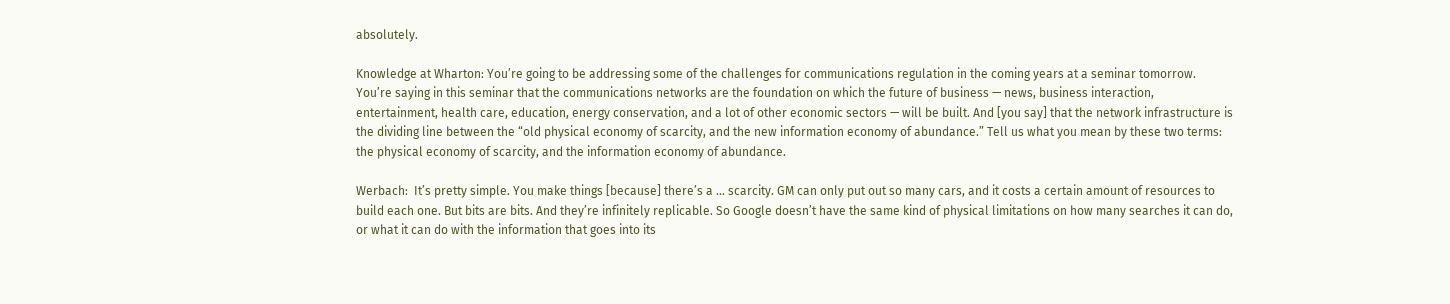absolutely.

Knowledge at Wharton: You’re going to be addressing some of the challenges for communications regulation in the coming years at a seminar tomorrow. You’re saying in this seminar that the communications networks are the foundation on which the future of business — news, business interaction, entertainment, health care, education, energy conservation, and a lot of other economic sectors — will be built. And [you say] that the network infrastructure is the dividing line between the “old physical economy of scarcity, and the new information economy of abundance.” Tell us what you mean by these two terms: the physical economy of scarcity, and the information economy of abundance.

Werbach:  It’s pretty simple. You make things [because] there’s a … scarcity. GM can only put out so many cars, and it costs a certain amount of resources to build each one. But bits are bits. And they’re infinitely replicable. So Google doesn’t have the same kind of physical limitations on how many searches it can do, or what it can do with the information that goes into its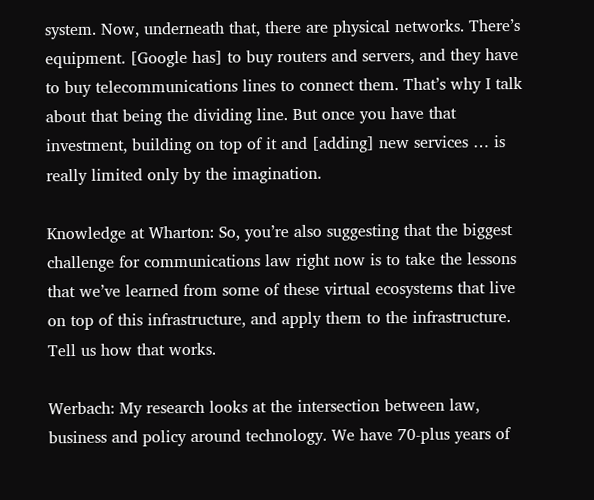system. Now, underneath that, there are physical networks. There’s equipment. [Google has] to buy routers and servers, and they have to buy telecommunications lines to connect them. That’s why I talk about that being the dividing line. But once you have that investment, building on top of it and [adding] new services … is really limited only by the imagination.

Knowledge at Wharton: So, you’re also suggesting that the biggest challenge for communications law right now is to take the lessons that we’ve learned from some of these virtual ecosystems that live on top of this infrastructure, and apply them to the infrastructure. Tell us how that works.

Werbach: My research looks at the intersection between law, business and policy around technology. We have 70-plus years of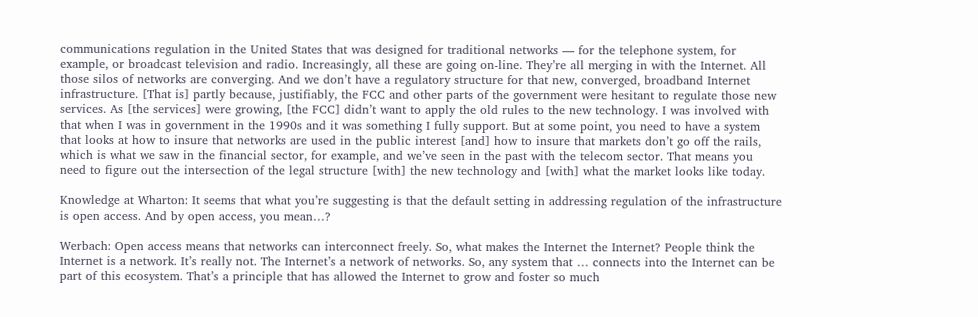communications regulation in the United States that was designed for traditional networks — for the telephone system, for example, or broadcast television and radio. Increasingly, all these are going on-line. They’re all merging in with the Internet. All those silos of networks are converging. And we don’t have a regulatory structure for that new, converged, broadband Internet infrastructure. [That is] partly because, justifiably, the FCC and other parts of the government were hesitant to regulate those new services. As [the services] were growing, [the FCC] didn’t want to apply the old rules to the new technology. I was involved with that when I was in government in the 1990s and it was something I fully support. But at some point, you need to have a system that looks at how to insure that networks are used in the public interest [and] how to insure that markets don’t go off the rails, which is what we saw in the financial sector, for example, and we’ve seen in the past with the telecom sector. That means you need to figure out the intersection of the legal structure [with] the new technology and [with] what the market looks like today.

Knowledge at Wharton: It seems that what you’re suggesting is that the default setting in addressing regulation of the infrastructure is open access. And by open access, you mean…?

Werbach: Open access means that networks can interconnect freely. So, what makes the Internet the Internet? People think the Internet is a network. It’s really not. The Internet’s a network of networks. So, any system that … connects into the Internet can be part of this ecosystem. That’s a principle that has allowed the Internet to grow and foster so much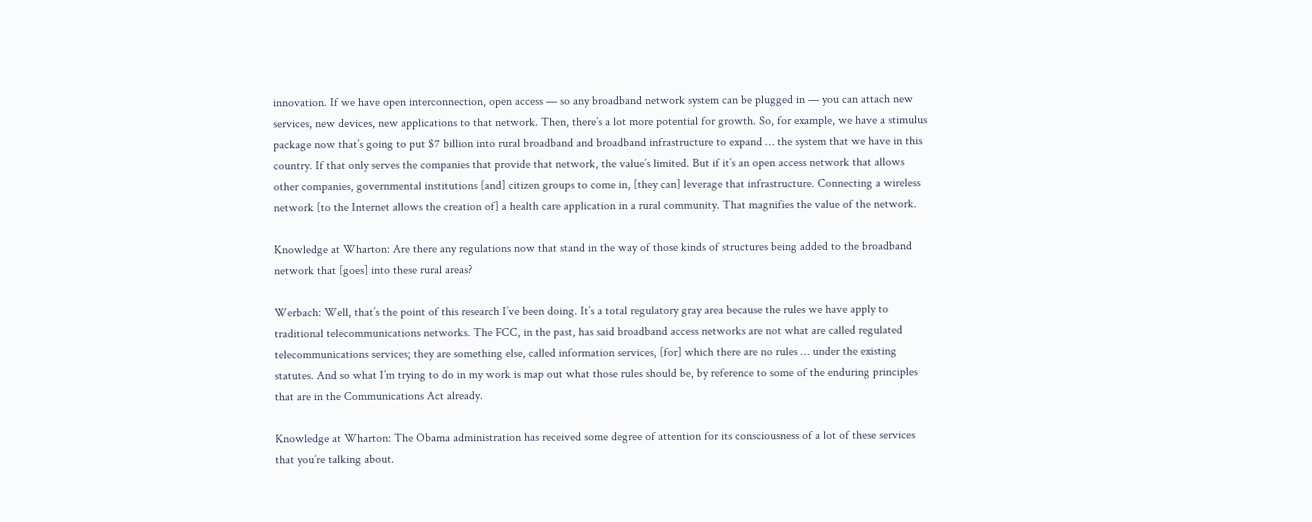innovation. If we have open interconnection, open access — so any broadband network system can be plugged in — you can attach new services, new devices, new applications to that network. Then, there’s a lot more potential for growth. So, for example, we have a stimulus package now that’s going to put $7 billion into rural broadband and broadband infrastructure to expand … the system that we have in this country. If that only serves the companies that provide that network, the value’s limited. But if it’s an open access network that allows other companies, governmental institutions [and] citizen groups to come in, [they can] leverage that infrastructure. Connecting a wireless network [to the Internet allows the creation of] a health care application in a rural community. That magnifies the value of the network.

Knowledge at Wharton: Are there any regulations now that stand in the way of those kinds of structures being added to the broadband network that [goes] into these rural areas?

Werbach: Well, that’s the point of this research I’ve been doing. It’s a total regulatory gray area because the rules we have apply to traditional telecommunications networks. The FCC, in the past, has said broadband access networks are not what are called regulated telecommunications services; they are something else, called information services, [for] which there are no rules … under the existing statutes. And so what I’m trying to do in my work is map out what those rules should be, by reference to some of the enduring principles that are in the Communications Act already.

Knowledge at Wharton: The Obama administration has received some degree of attention for its consciousness of a lot of these services that you’re talking about.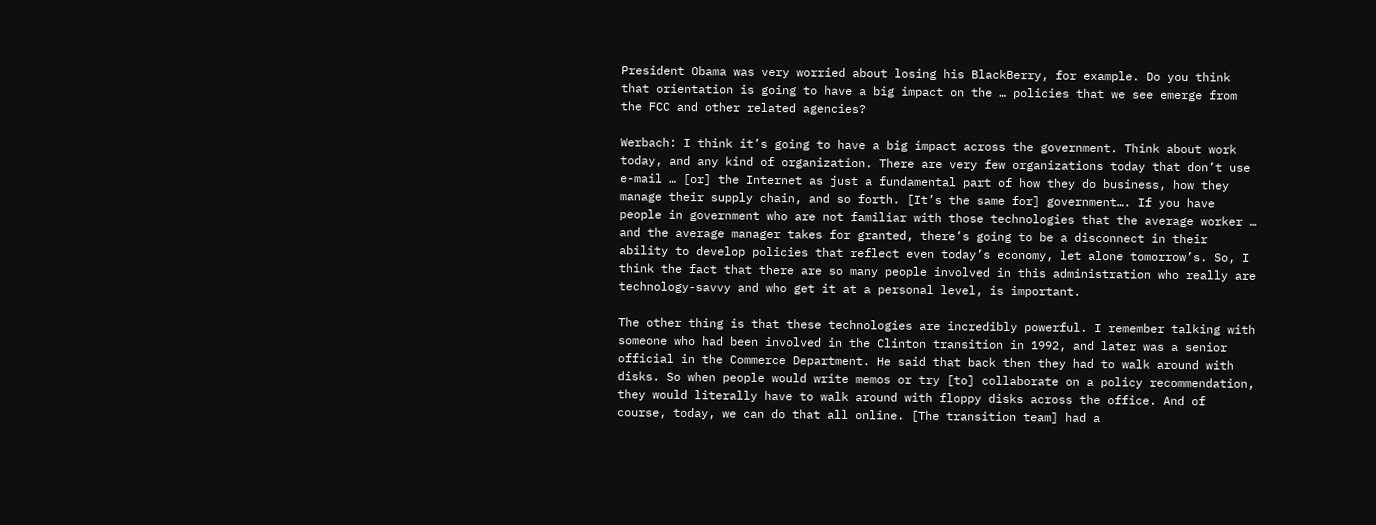President Obama was very worried about losing his BlackBerry, for example. Do you think that orientation is going to have a big impact on the … policies that we see emerge from the FCC and other related agencies?

Werbach: I think it’s going to have a big impact across the government. Think about work today, and any kind of organization. There are very few organizations today that don’t use e-mail … [or] the Internet as just a fundamental part of how they do business, how they manage their supply chain, and so forth. [It’s the same for] government…. If you have people in government who are not familiar with those technologies that the average worker … and the average manager takes for granted, there’s going to be a disconnect in their ability to develop policies that reflect even today’s economy, let alone tomorrow’s. So, I think the fact that there are so many people involved in this administration who really are technology-savvy and who get it at a personal level, is important.

The other thing is that these technologies are incredibly powerful. I remember talking with someone who had been involved in the Clinton transition in 1992, and later was a senior official in the Commerce Department. He said that back then they had to walk around with disks. So when people would write memos or try [to] collaborate on a policy recommendation, they would literally have to walk around with floppy disks across the office. And of course, today, we can do that all online. [The transition team] had a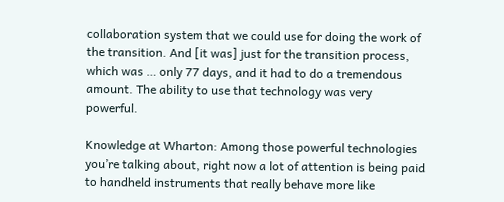collaboration system that we could use for doing the work of the transition. And [it was] just for the transition process, which was … only 77 days, and it had to do a tremendous amount. The ability to use that technology was very powerful.

Knowledge at Wharton: Among those powerful technologies you’re talking about, right now a lot of attention is being paid to handheld instruments that really behave more like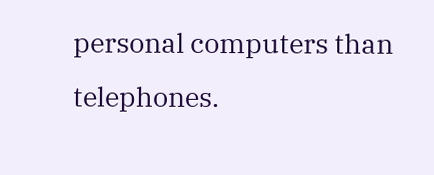personal computers than telephones.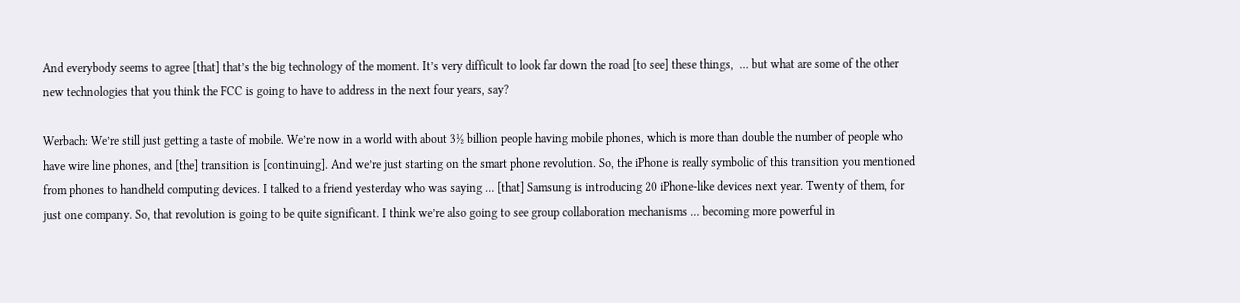And everybody seems to agree [that] that’s the big technology of the moment. It’s very difficult to look far down the road [to see] these things,  … but what are some of the other new technologies that you think the FCC is going to have to address in the next four years, say?

Werbach: We’re still just getting a taste of mobile. We’re now in a world with about 3½ billion people having mobile phones, which is more than double the number of people who have wire line phones, and [the] transition is [continuing]. And we’re just starting on the smart phone revolution. So, the iPhone is really symbolic of this transition you mentioned from phones to handheld computing devices. I talked to a friend yesterday who was saying … [that] Samsung is introducing 20 iPhone-like devices next year. Twenty of them, for just one company. So, that revolution is going to be quite significant. I think we’re also going to see group collaboration mechanisms … becoming more powerful in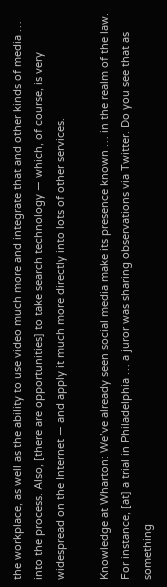the workplace, as well as the ability to use video much more and integrate that and other kinds of media … into the process. Also, [there are opportunities] to take search technology — which, of course, is very widespread on the Internet — and apply it much more directly into lots of other services.

Knowledge at Wharton: We’ve already seen social media make its presence known … in the realm of the law. For instance, [at] a trial in Philadelphia … a juror was sharing observations via Twitter. Do you see that as something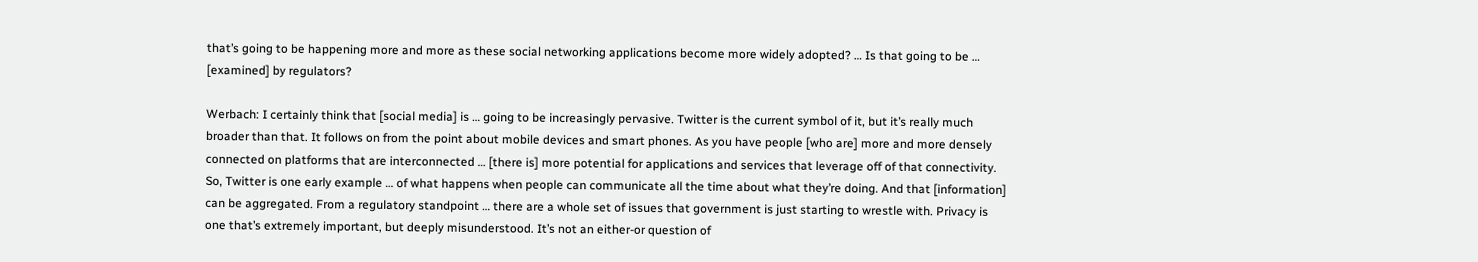that’s going to be happening more and more as these social networking applications become more widely adopted? … Is that going to be … [examined] by regulators?

Werbach: I certainly think that [social media] is … going to be increasingly pervasive. Twitter is the current symbol of it, but it’s really much broader than that. It follows on from the point about mobile devices and smart phones. As you have people [who are] more and more densely connected on platforms that are interconnected … [there is] more potential for applications and services that leverage off of that connectivity. So, Twitter is one early example … of what happens when people can communicate all the time about what they’re doing. And that [information] can be aggregated. From a regulatory standpoint … there are a whole set of issues that government is just starting to wrestle with. Privacy is one that’s extremely important, but deeply misunderstood. It’s not an either-or question of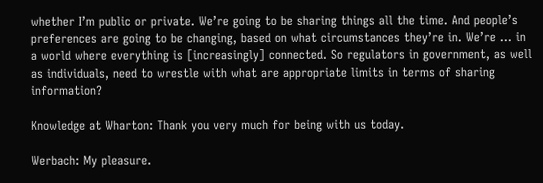whether I’m public or private. We’re going to be sharing things all the time. And people’s preferences are going to be changing, based on what circumstances they’re in. We’re … in a world where everything is [increasingly] connected. So regulators in government, as well as individuals, need to wrestle with what are appropriate limits in terms of sharing information?

Knowledge at Wharton: Thank you very much for being with us today.

Werbach: My pleasure.